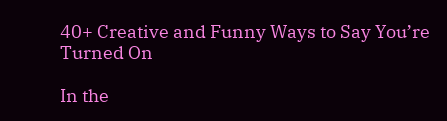40+ Creative and Funny Ways to Say You’re Turned On

In the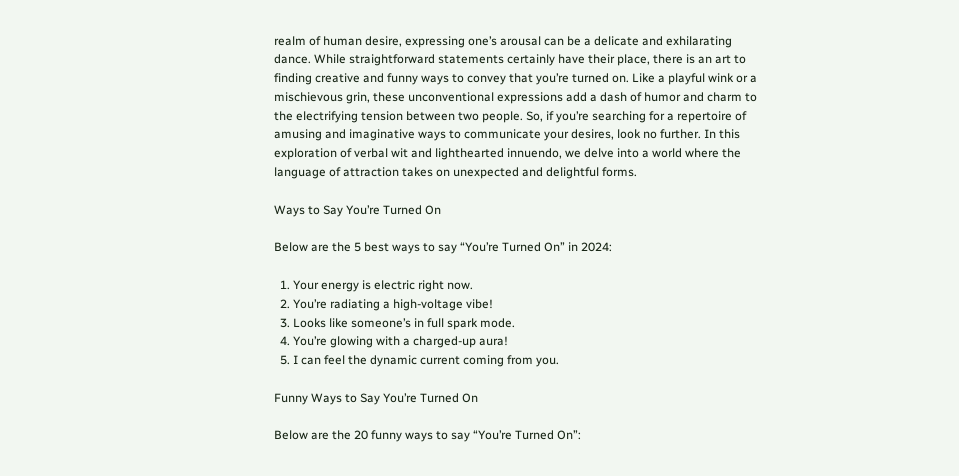realm of human desire, expressing one’s arousal can be a delicate and exhilarating dance. While straightforward statements certainly have their place, there is an art to finding creative and funny ways to convey that you’re turned on. Like a playful wink or a mischievous grin, these unconventional expressions add a dash of humor and charm to the electrifying tension between two people. So, if you’re searching for a repertoire of amusing and imaginative ways to communicate your desires, look no further. In this exploration of verbal wit and lighthearted innuendo, we delve into a world where the language of attraction takes on unexpected and delightful forms.

Ways to Say You’re Turned On

Below are the 5 best ways to say “You’re Turned On” in 2024:

  1. Your energy is electric right now.
  2. You’re radiating a high-voltage vibe!
  3. Looks like someone’s in full spark mode.
  4. You’re glowing with a charged-up aura!
  5. I can feel the dynamic current coming from you.

Funny Ways to Say You’re Turned On

Below are the 20 funny ways to say “You’re Turned On”: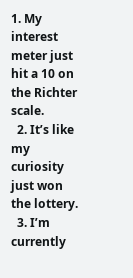1. My interest meter just hit a 10 on the Richter scale.
  2. It’s like my curiosity just won the lottery.
  3. I’m currently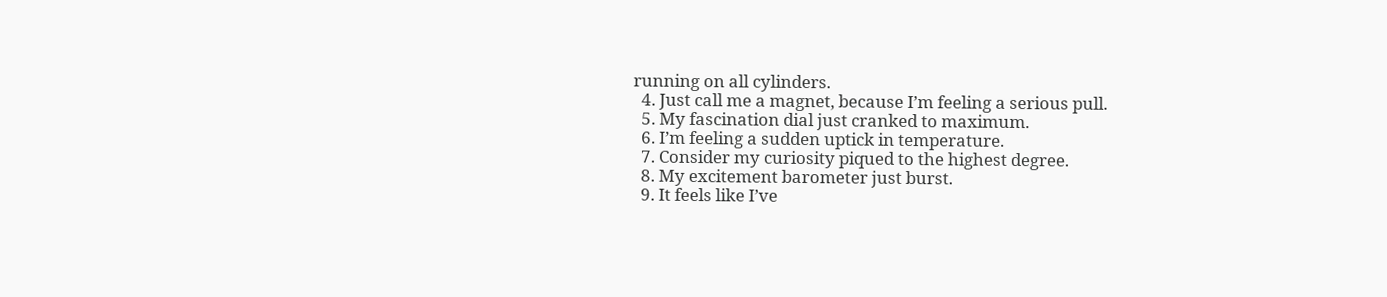running on all cylinders.
  4. Just call me a magnet, because I’m feeling a serious pull.
  5. My fascination dial just cranked to maximum.
  6. I’m feeling a sudden uptick in temperature.
  7. Consider my curiosity piqued to the highest degree.
  8. My excitement barometer just burst.
  9. It feels like I’ve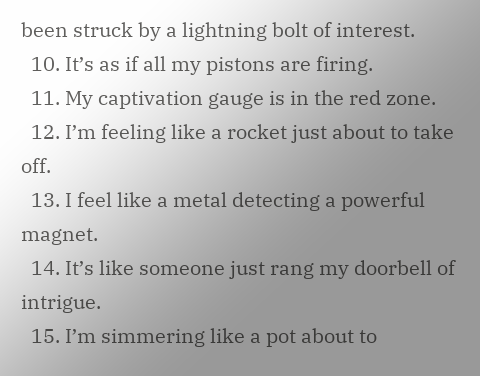been struck by a lightning bolt of interest.
  10. It’s as if all my pistons are firing.
  11. My captivation gauge is in the red zone.
  12. I’m feeling like a rocket just about to take off.
  13. I feel like a metal detecting a powerful magnet.
  14. It’s like someone just rang my doorbell of intrigue.
  15. I’m simmering like a pot about to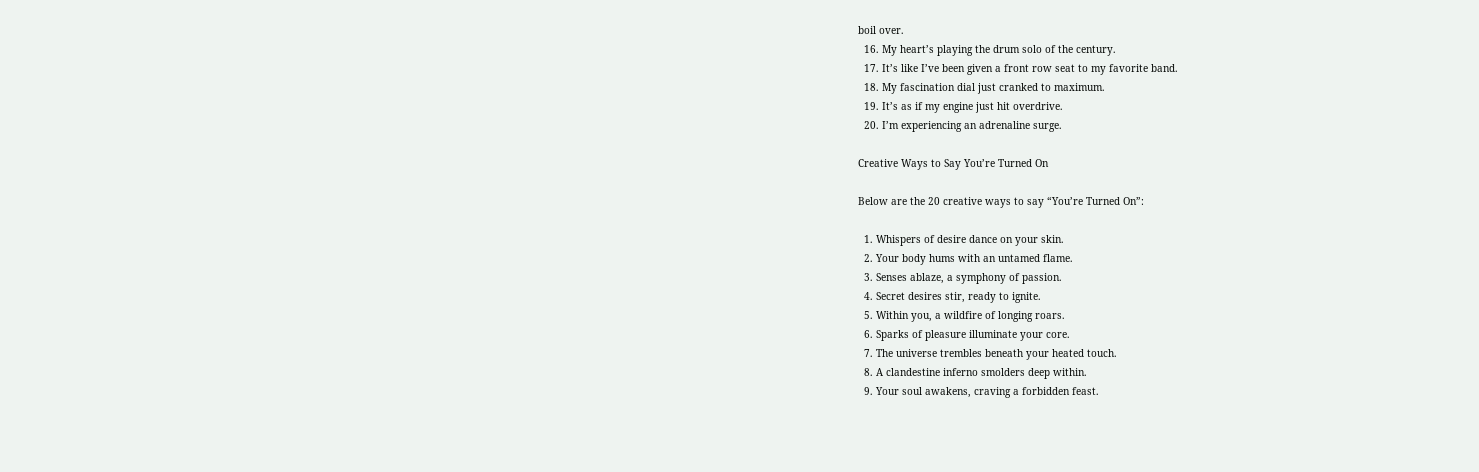boil over.
  16. My heart’s playing the drum solo of the century.
  17. It’s like I’ve been given a front row seat to my favorite band.
  18. My fascination dial just cranked to maximum.
  19. It’s as if my engine just hit overdrive.
  20. I’m experiencing an adrenaline surge.

Creative Ways to Say You’re Turned On

Below are the 20 creative ways to say “You’re Turned On”:

  1. Whispers of desire dance on your skin.
  2. Your body hums with an untamed flame.
  3. Senses ablaze, a symphony of passion.
  4. Secret desires stir, ready to ignite.
  5. Within you, a wildfire of longing roars.
  6. Sparks of pleasure illuminate your core.
  7. The universe trembles beneath your heated touch.
  8. A clandestine inferno smolders deep within.
  9. Your soul awakens, craving a forbidden feast.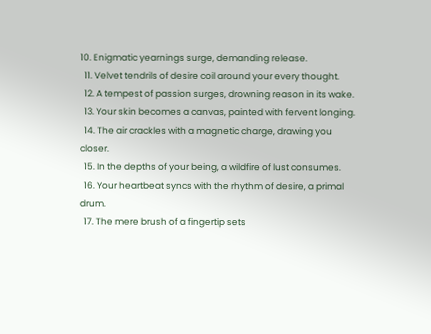10. Enigmatic yearnings surge, demanding release.
  11. Velvet tendrils of desire coil around your every thought.
  12. A tempest of passion surges, drowning reason in its wake.
  13. Your skin becomes a canvas, painted with fervent longing.
  14. The air crackles with a magnetic charge, drawing you closer.
  15. In the depths of your being, a wildfire of lust consumes.
  16. Your heartbeat syncs with the rhythm of desire, a primal drum.
  17. The mere brush of a fingertip sets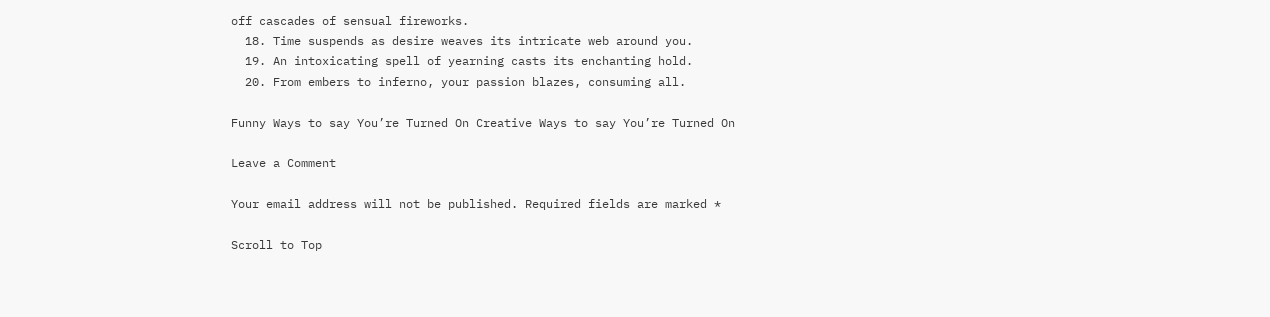off cascades of sensual fireworks.
  18. Time suspends as desire weaves its intricate web around you.
  19. An intoxicating spell of yearning casts its enchanting hold.
  20. From embers to inferno, your passion blazes, consuming all.

Funny Ways to say You’re Turned On Creative Ways to say You’re Turned On

Leave a Comment

Your email address will not be published. Required fields are marked *

Scroll to Top